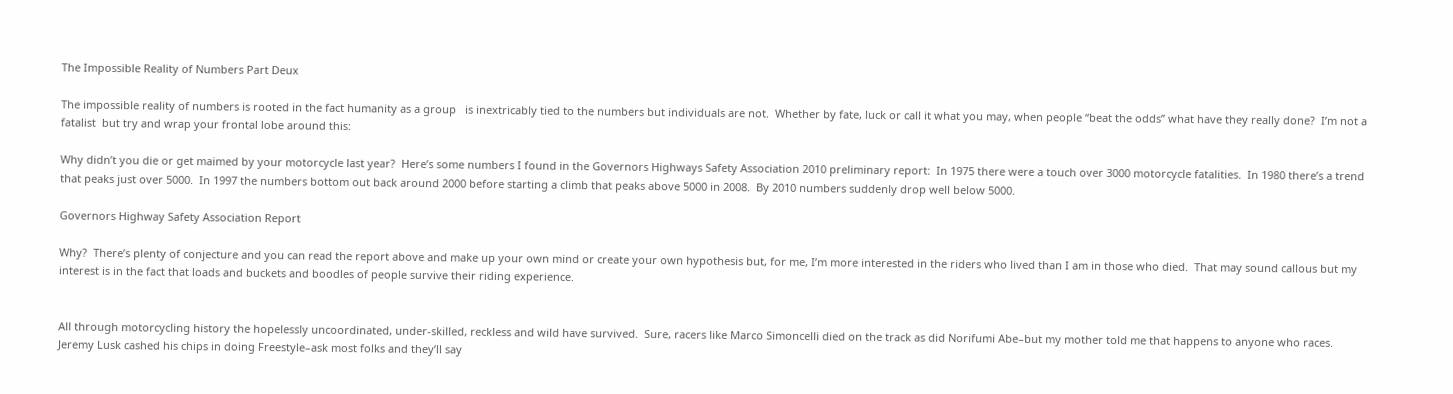The Impossible Reality of Numbers Part Deux

The impossible reality of numbers is rooted in the fact humanity as a group   is inextricably tied to the numbers but individuals are not.  Whether by fate, luck or call it what you may, when people “beat the odds” what have they really done?  I’m not a fatalist  but try and wrap your frontal lobe around this:

Why didn’t you die or get maimed by your motorcycle last year?  Here’s some numbers I found in the Governors Highways Safety Association 2010 preliminary report:  In 1975 there were a touch over 3000 motorcycle fatalities.  In 1980 there’s a trend that peaks just over 5000.  In 1997 the numbers bottom out back around 2000 before starting a climb that peaks above 5000 in 2008.  By 2010 numbers suddenly drop well below 5000.

Governors Highway Safety Association Report

Why?  There’s plenty of conjecture and you can read the report above and make up your own mind or create your own hypothesis but, for me, I’m more interested in the riders who lived than I am in those who died.  That may sound callous but my interest is in the fact that loads and buckets and boodles of people survive their riding experience.


All through motorcycling history the hopelessly uncoordinated, under-skilled, reckless and wild have survived.  Sure, racers like Marco Simoncelli died on the track as did Norifumi Abe–but my mother told me that happens to anyone who races.  Jeremy Lusk cashed his chips in doing Freestyle–ask most folks and they’ll say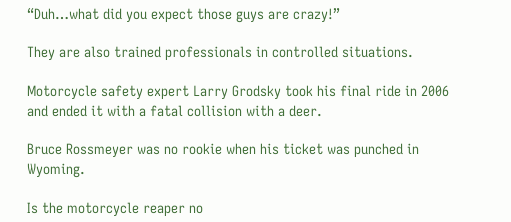“Duh…what did you expect those guys are crazy!”

They are also trained professionals in controlled situations.

Motorcycle safety expert Larry Grodsky took his final ride in 2006 and ended it with a fatal collision with a deer.

Bruce Rossmeyer was no rookie when his ticket was punched in Wyoming.

Is the motorcycle reaper no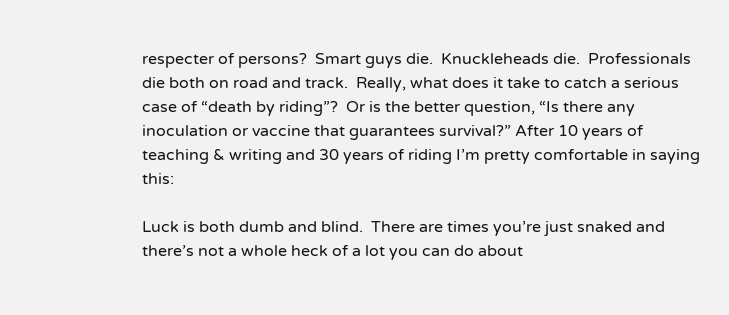respecter of persons?  Smart guys die.  Knuckleheads die.  Professionals die both on road and track.  Really, what does it take to catch a serious case of “death by riding”?  Or is the better question, “Is there any inoculation or vaccine that guarantees survival?” After 10 years of teaching & writing and 30 years of riding I’m pretty comfortable in saying this:

Luck is both dumb and blind.  There are times you’re just snaked and there’s not a whole heck of a lot you can do about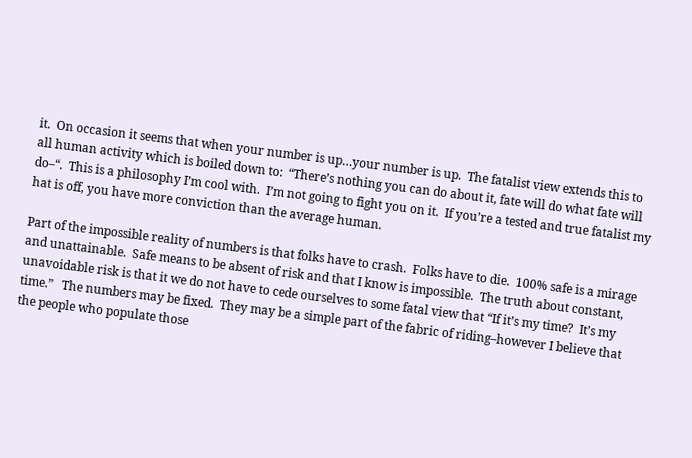it.  On occasion it seems that when your number is up…your number is up.  The fatalist view extends this to all human activity which is boiled down to:  “There’s nothing you can do about it, fate will do what fate will do–“.  This is a philosophy I’m cool with.  I’m not going to fight you on it.  If you’re a tested and true fatalist my hat is off, you have more conviction than the average human.

Part of the impossible reality of numbers is that folks have to crash.  Folks have to die.  100% safe is a mirage and unattainable.  Safe means to be absent of risk and that I know is impossible.  The truth about constant, unavoidable risk is that it we do not have to cede ourselves to some fatal view that “If it’s my time?  It’s my time.”   The numbers may be fixed.  They may be a simple part of the fabric of riding–however I believe that the people who populate those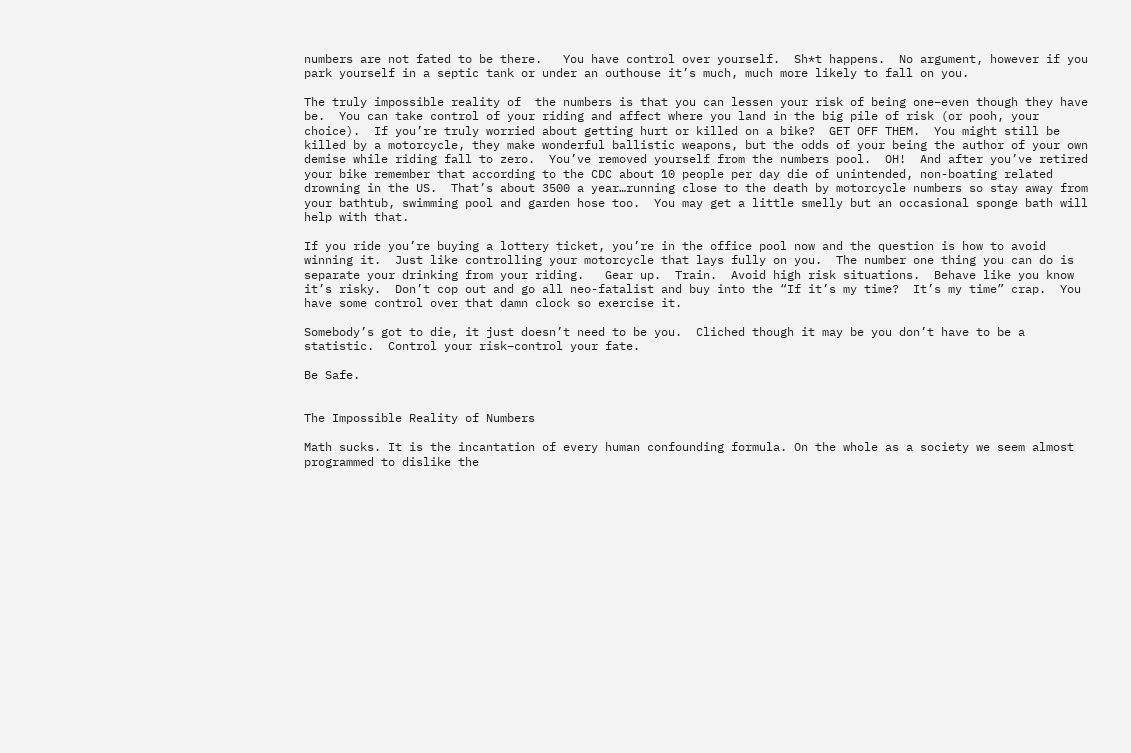numbers are not fated to be there.   You have control over yourself.  Sh*t happens.  No argument, however if you park yourself in a septic tank or under an outhouse it’s much, much more likely to fall on you.

The truly impossible reality of  the numbers is that you can lessen your risk of being one–even though they have be.  You can take control of your riding and affect where you land in the big pile of risk (or pooh, your choice).  If you’re truly worried about getting hurt or killed on a bike?  GET OFF THEM.  You might still be killed by a motorcycle, they make wonderful ballistic weapons, but the odds of your being the author of your own demise while riding fall to zero.  You’ve removed yourself from the numbers pool.  OH!  And after you’ve retired your bike remember that according to the CDC about 10 people per day die of unintended, non-boating related drowning in the US.  That’s about 3500 a year…running close to the death by motorcycle numbers so stay away from your bathtub, swimming pool and garden hose too.  You may get a little smelly but an occasional sponge bath will help with that.

If you ride you’re buying a lottery ticket, you’re in the office pool now and the question is how to avoid winning it.  Just like controlling your motorcycle that lays fully on you.  The number one thing you can do is separate your drinking from your riding.   Gear up.  Train.  Avoid high risk situations.  Behave like you know it’s risky.  Don’t cop out and go all neo-fatalist and buy into the “If it’s my time?  It’s my time” crap.  You have some control over that damn clock so exercise it.

Somebody’s got to die, it just doesn’t need to be you.  Cliched though it may be you don’t have to be a statistic.  Control your risk–control your fate.

Be Safe.


The Impossible Reality of Numbers

Math sucks. It is the incantation of every human confounding formula. On the whole as a society we seem almost programmed to dislike the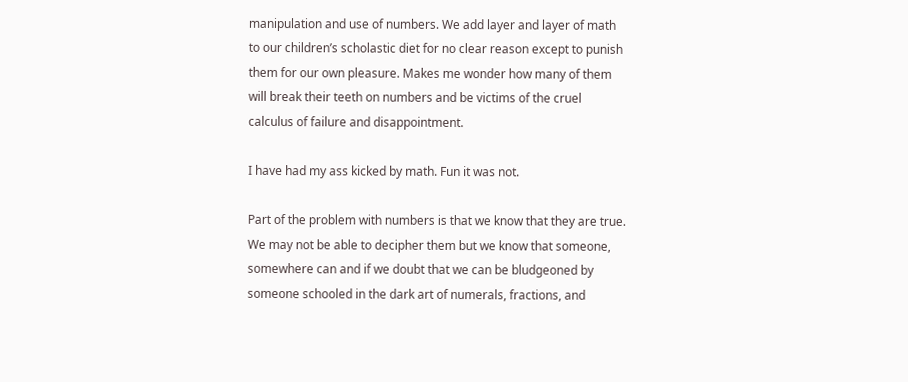manipulation and use of numbers. We add layer and layer of math to our children’s scholastic diet for no clear reason except to punish them for our own pleasure. Makes me wonder how many of them will break their teeth on numbers and be victims of the cruel calculus of failure and disappointment.

I have had my ass kicked by math. Fun it was not.

Part of the problem with numbers is that we know that they are true. We may not be able to decipher them but we know that someone, somewhere can and if we doubt that we can be bludgeoned by someone schooled in the dark art of numerals, fractions, and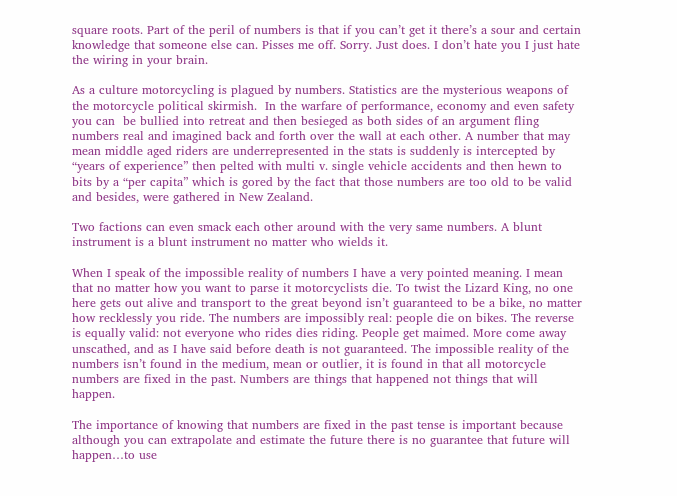square roots. Part of the peril of numbers is that if you can’t get it there’s a sour and certain knowledge that someone else can. Pisses me off. Sorry. Just does. I don’t hate you I just hate the wiring in your brain.

As a culture motorcycling is plagued by numbers. Statistics are the mysterious weapons of the motorcycle political skirmish.  In the warfare of performance, economy and even safety you can  be bullied into retreat and then besieged as both sides of an argument fling numbers real and imagined back and forth over the wall at each other. A number that may mean middle aged riders are underrepresented in the stats is suddenly is intercepted by “years of experience” then pelted with multi v. single vehicle accidents and then hewn to bits by a “per capita” which is gored by the fact that those numbers are too old to be valid and besides, were gathered in New Zealand.

Two factions can even smack each other around with the very same numbers. A blunt instrument is a blunt instrument no matter who wields it.

When I speak of the impossible reality of numbers I have a very pointed meaning. I mean that no matter how you want to parse it motorcyclists die. To twist the Lizard King, no one here gets out alive and transport to the great beyond isn’t guaranteed to be a bike, no matter how recklessly you ride. The numbers are impossibly real: people die on bikes. The reverse is equally valid: not everyone who rides dies riding. People get maimed. More come away unscathed, and as I have said before death is not guaranteed. The impossible reality of the numbers isn’t found in the medium, mean or outlier, it is found in that all motorcycle numbers are fixed in the past. Numbers are things that happened not things that will happen.

The importance of knowing that numbers are fixed in the past tense is important because although you can extrapolate and estimate the future there is no guarantee that future will happen…to use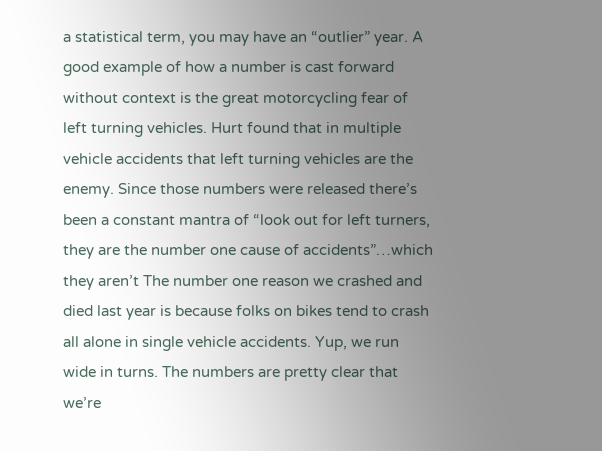a statistical term, you may have an “outlier” year. A good example of how a number is cast forward without context is the great motorcycling fear of left turning vehicles. Hurt found that in multiple vehicle accidents that left turning vehicles are the enemy. Since those numbers were released there’s been a constant mantra of “look out for left turners, they are the number one cause of accidents”…which they aren’t The number one reason we crashed and died last year is because folks on bikes tend to crash all alone in single vehicle accidents. Yup, we run wide in turns. The numbers are pretty clear that we’re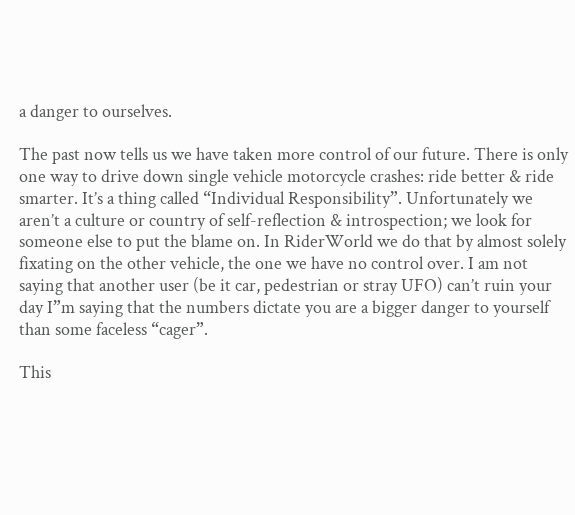a danger to ourselves.

The past now tells us we have taken more control of our future. There is only one way to drive down single vehicle motorcycle crashes: ride better & ride smarter. It’s a thing called “Individual Responsibility”. Unfortunately we aren’t a culture or country of self-reflection & introspection; we look for someone else to put the blame on. In RiderWorld we do that by almost solely fixating on the other vehicle, the one we have no control over. I am not saying that another user (be it car, pedestrian or stray UFO) can’t ruin your day I”m saying that the numbers dictate you are a bigger danger to yourself than some faceless “cager”.

This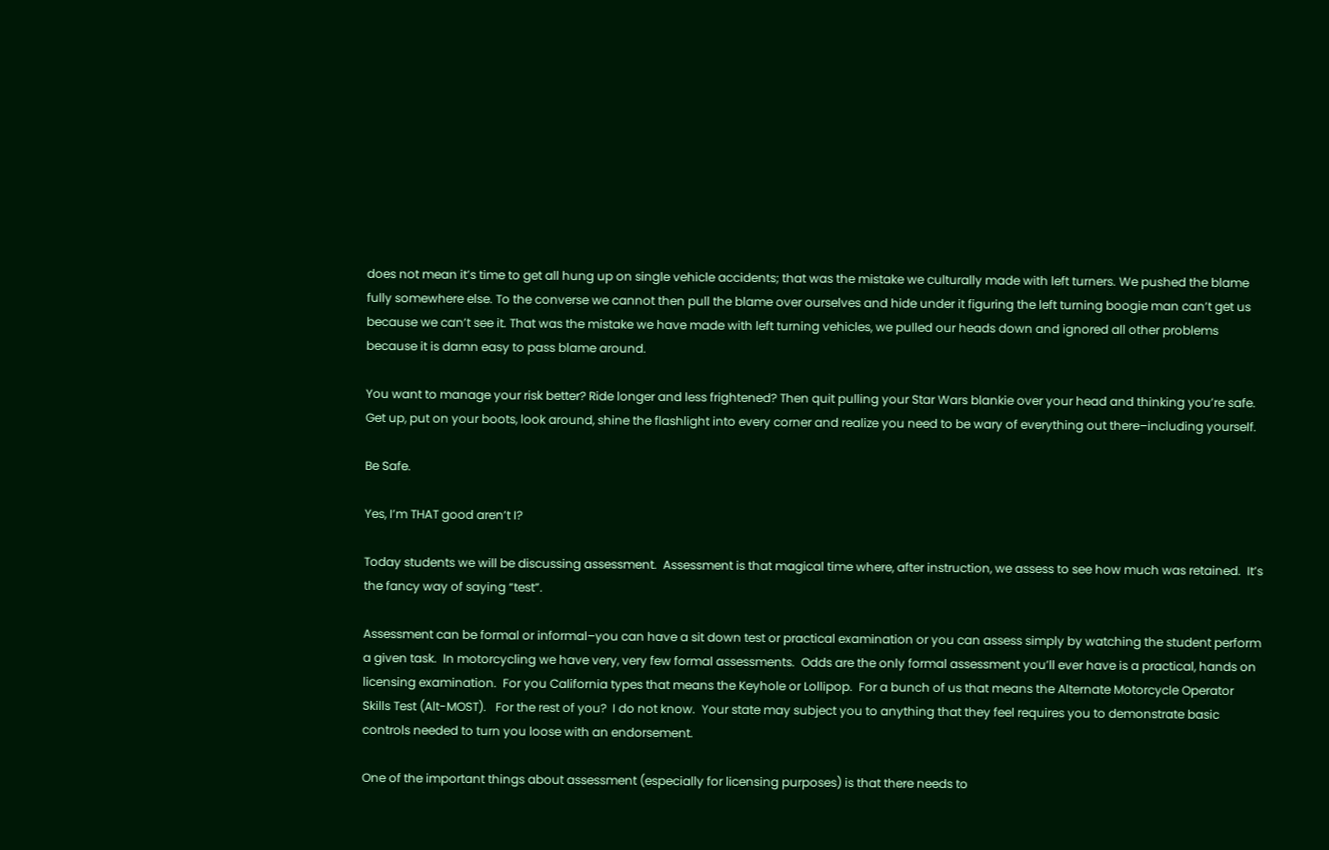does not mean it’s time to get all hung up on single vehicle accidents; that was the mistake we culturally made with left turners. We pushed the blame fully somewhere else. To the converse we cannot then pull the blame over ourselves and hide under it figuring the left turning boogie man can’t get us because we can’t see it. That was the mistake we have made with left turning vehicles, we pulled our heads down and ignored all other problems because it is damn easy to pass blame around.

You want to manage your risk better? Ride longer and less frightened? Then quit pulling your Star Wars blankie over your head and thinking you’re safe. Get up, put on your boots, look around, shine the flashlight into every corner and realize you need to be wary of everything out there–including yourself.

Be Safe.

Yes, I’m THAT good aren’t I?

Today students we will be discussing assessment.  Assessment is that magical time where, after instruction, we assess to see how much was retained.  It’s the fancy way of saying “test”.

Assessment can be formal or informal–you can have a sit down test or practical examination or you can assess simply by watching the student perform a given task.  In motorcycling we have very, very few formal assessments.  Odds are the only formal assessment you’ll ever have is a practical, hands on licensing examination.  For you California types that means the Keyhole or Lollipop.  For a bunch of us that means the Alternate Motorcycle Operator Skills Test (Alt-MOST).   For the rest of you?  I do not know.  Your state may subject you to anything that they feel requires you to demonstrate basic controls needed to turn you loose with an endorsement.

One of the important things about assessment (especially for licensing purposes) is that there needs to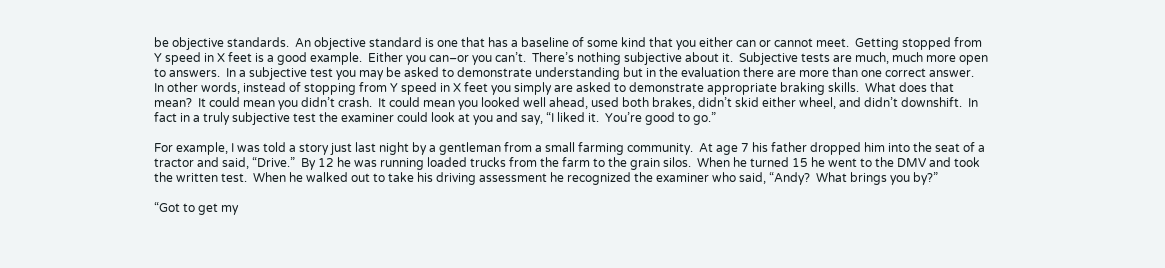be objective standards.  An objective standard is one that has a baseline of some kind that you either can or cannot meet.  Getting stopped from Y speed in X feet is a good example.  Either you can–or you can’t.  There’s nothing subjective about it.  Subjective tests are much, much more open to answers.  In a subjective test you may be asked to demonstrate understanding but in the evaluation there are more than one correct answer.  In other words, instead of stopping from Y speed in X feet you simply are asked to demonstrate appropriate braking skills.  What does that mean?  It could mean you didn’t crash.  It could mean you looked well ahead, used both brakes, didn’t skid either wheel, and didn’t downshift.  In fact in a truly subjective test the examiner could look at you and say, “I liked it.  You’re good to go.”

For example, I was told a story just last night by a gentleman from a small farming community.  At age 7 his father dropped him into the seat of a tractor and said, “Drive.”  By 12 he was running loaded trucks from the farm to the grain silos.  When he turned 15 he went to the DMV and took the written test.  When he walked out to take his driving assessment he recognized the examiner who said, “Andy?  What brings you by?”

“Got to get my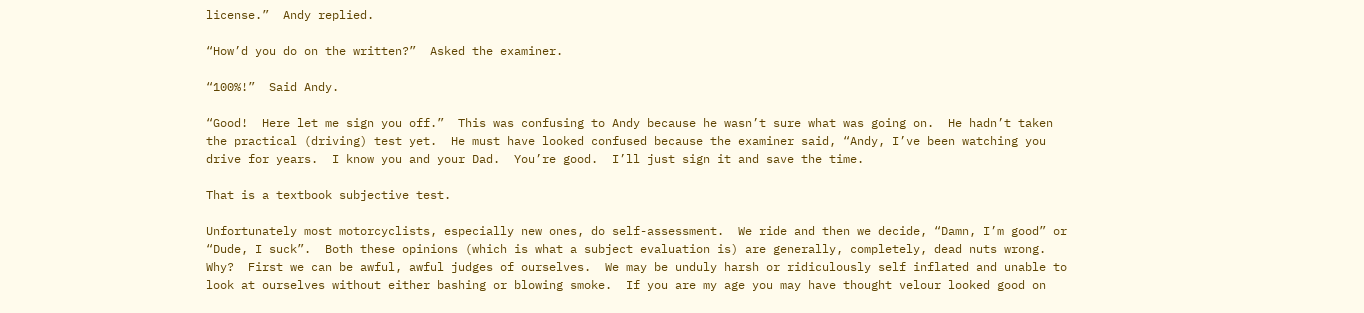license.”  Andy replied.

“How’d you do on the written?”  Asked the examiner.

“100%!”  Said Andy.

“Good!  Here let me sign you off.”  This was confusing to Andy because he wasn’t sure what was going on.  He hadn’t taken the practical (driving) test yet.  He must have looked confused because the examiner said, “Andy, I’ve been watching you drive for years.  I know you and your Dad.  You’re good.  I’ll just sign it and save the time.

That is a textbook subjective test.

Unfortunately most motorcyclists, especially new ones, do self-assessment.  We ride and then we decide, “Damn, I’m good” or “Dude, I suck”.  Both these opinions (which is what a subject evaluation is) are generally, completely, dead nuts wrong.  Why?  First we can be awful, awful judges of ourselves.  We may be unduly harsh or ridiculously self inflated and unable to look at ourselves without either bashing or blowing smoke.  If you are my age you may have thought velour looked good on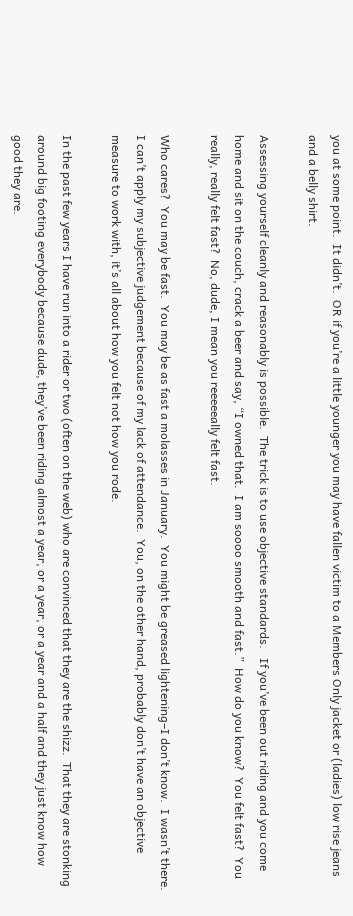you at some point.  It didn’t.  OR if you’re a little younger you may have fallen victim to a Members Only jacket or (ladies) low rise jeans and a belly shirt.

Assessing yourself cleanly and reasonably is possible.  The trick is to use objective standards.   If you’ve been out riding and you come home and sit on the couch, crack a beer and say, “I owned that.  I am soooo smooth and fast.”  How do you know?  You felt fast?  You really, really felt fast?  No, dude, I mean you reeeeeally felt fast.

Who cares?  You may be fast.  You may be as fast a molasses in January.  You might be greased lightening–I don’t know.  I wasn’t there.  I can’t apply my subjective judgement because of my lack of attendance.  You, on the other hand, probably don’t have an objective measure to work with, it’s all about how you felt not how you rode.

In the past few years I have run into a rider or two (often on the web) who are convinced that they are the shizz.  That they are stonking around big footing everybody because dude, they’ve been riding almost a year, or a year, or a year and a half and they just know how good they are.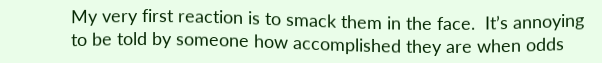My very first reaction is to smack them in the face.  It’s annoying to be told by someone how accomplished they are when odds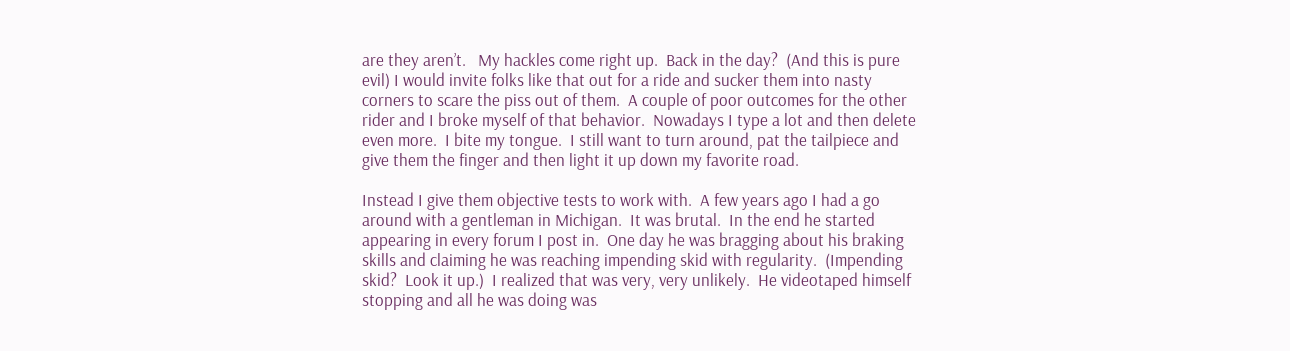are they aren’t.   My hackles come right up.  Back in the day?  (And this is pure evil) I would invite folks like that out for a ride and sucker them into nasty corners to scare the piss out of them.  A couple of poor outcomes for the other rider and I broke myself of that behavior.  Nowadays I type a lot and then delete even more.  I bite my tongue.  I still want to turn around, pat the tailpiece and give them the finger and then light it up down my favorite road.

Instead I give them objective tests to work with.  A few years ago I had a go around with a gentleman in Michigan.  It was brutal.  In the end he started appearing in every forum I post in.  One day he was bragging about his braking skills and claiming he was reaching impending skid with regularity.  (Impending skid?  Look it up.)  I realized that was very, very unlikely.  He videotaped himself stopping and all he was doing was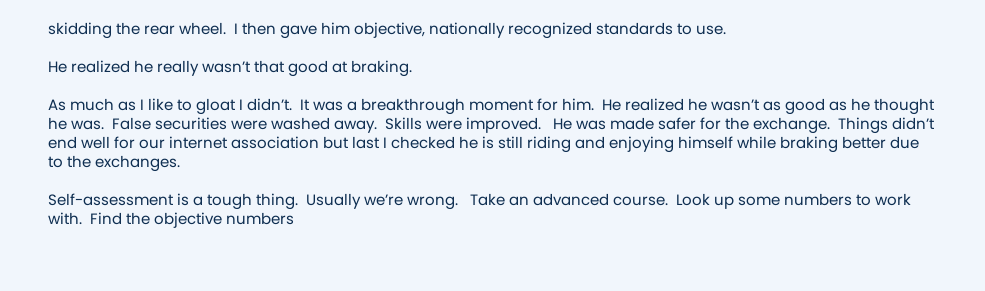skidding the rear wheel.  I then gave him objective, nationally recognized standards to use.

He realized he really wasn’t that good at braking.

As much as I like to gloat I didn’t.  It was a breakthrough moment for him.  He realized he wasn’t as good as he thought he was.  False securities were washed away.  Skills were improved.   He was made safer for the exchange.  Things didn’t end well for our internet association but last I checked he is still riding and enjoying himself while braking better due to the exchanges.

Self-assessment is a tough thing.  Usually we’re wrong.   Take an advanced course.  Look up some numbers to work with.  Find the objective numbers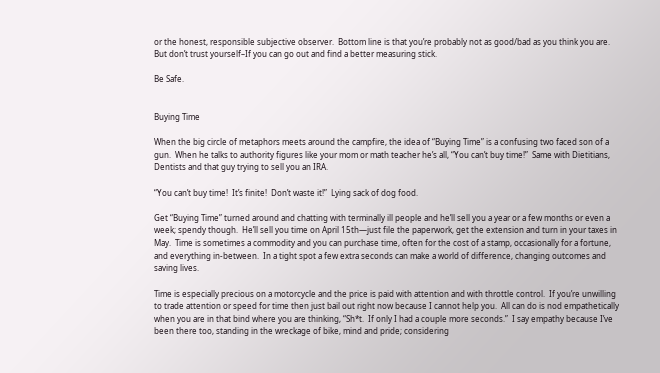or the honest, responsible subjective observer.  Bottom line is that you’re probably not as good/bad as you think you are.  But don’t trust yourself–If you can go out and find a better measuring stick.

Be Safe.


Buying Time

When the big circle of metaphors meets around the campfire, the idea of “Buying Time” is a confusing two faced son of a gun.  When he talks to authority figures like your mom or math teacher he’s all, “You can’t buy time!”  Same with Dietitians, Dentists and that guy trying to sell you an IRA.

“You can’t buy time!  It’s finite!  Don’t waste it!”  Lying sack of dog food.

Get “Buying Time” turned around and chatting with terminally ill people and he’ll sell you a year or a few months or even a week; spendy though.  He’ll sell you time on April 15th—just file the paperwork, get the extension and turn in your taxes in May.  Time is sometimes a commodity and you can purchase time, often for the cost of a stamp, occasionally for a fortune, and everything in-between.  In a tight spot a few extra seconds can make a world of difference, changing outcomes and saving lives.

Time is especially precious on a motorcycle and the price is paid with attention and with throttle control.  If you’re unwilling to trade attention or speed for time then just bail out right now because I cannot help you.  All can do is nod empathetically when you are in that bind where you are thinking, “Sh*t.  If only I had a couple more seconds.”  I say empathy because I’ve been there too, standing in the wreckage of bike, mind and pride; considering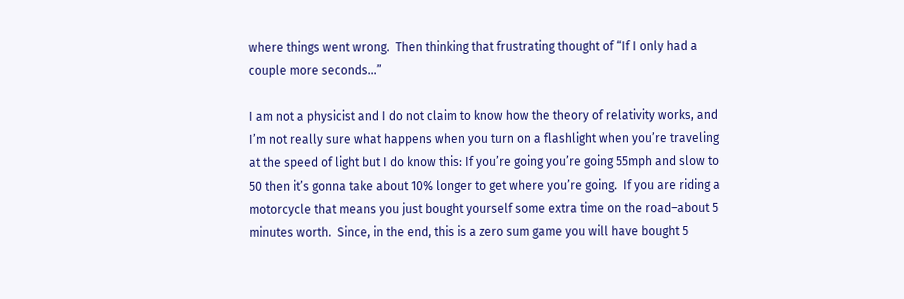where things went wrong.  Then thinking that frustrating thought of “If I only had a couple more seconds…”

I am not a physicist and I do not claim to know how the theory of relativity works, and I’m not really sure what happens when you turn on a flashlight when you’re traveling at the speed of light but I do know this: If you’re going you’re going 55mph and slow to 50 then it’s gonna take about 10% longer to get where you’re going.  If you are riding a motorcycle that means you just bought yourself some extra time on the road–about 5 minutes worth.  Since, in the end, this is a zero sum game you will have bought 5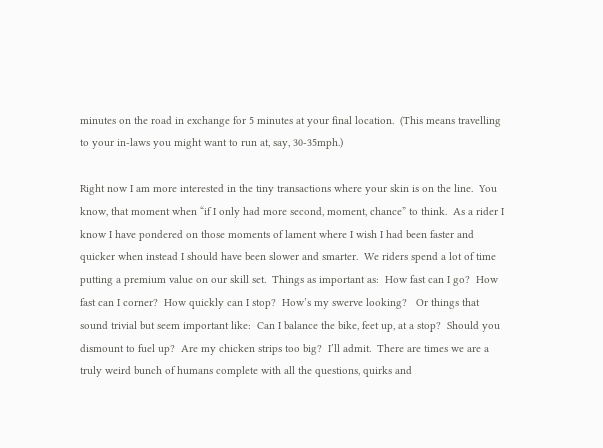minutes on the road in exchange for 5 minutes at your final location.  (This means travelling to your in-laws you might want to run at, say, 30-35mph.)

Right now I am more interested in the tiny transactions where your skin is on the line.  You know, that moment when “if I only had more second, moment, chance” to think.  As a rider I know I have pondered on those moments of lament where I wish I had been faster and quicker when instead I should have been slower and smarter.  We riders spend a lot of time putting a premium value on our skill set.  Things as important as:  How fast can I go?  How fast can I corner?  How quickly can I stop?  How’s my swerve looking?   Or things that sound trivial but seem important like:  Can I balance the bike, feet up, at a stop?  Should you dismount to fuel up?  Are my chicken strips too big?  I’ll admit.  There are times we are a truly weird bunch of humans complete with all the questions, quirks and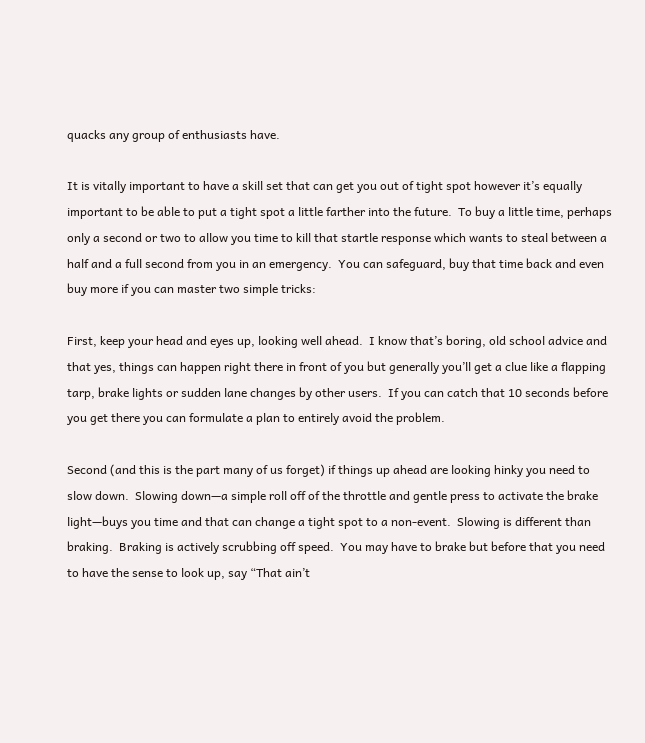quacks any group of enthusiasts have.

It is vitally important to have a skill set that can get you out of tight spot however it’s equally important to be able to put a tight spot a little farther into the future.  To buy a little time, perhaps only a second or two to allow you time to kill that startle response which wants to steal between a half and a full second from you in an emergency.  You can safeguard, buy that time back and even buy more if you can master two simple tricks:

First, keep your head and eyes up, looking well ahead.  I know that’s boring, old school advice and that yes, things can happen right there in front of you but generally you’ll get a clue like a flapping tarp, brake lights or sudden lane changes by other users.  If you can catch that 10 seconds before you get there you can formulate a plan to entirely avoid the problem.

Second (and this is the part many of us forget) if things up ahead are looking hinky you need to slow down.  Slowing down—a simple roll off of the throttle and gentle press to activate the brake light—buys you time and that can change a tight spot to a non-event.  Slowing is different than braking.  Braking is actively scrubbing off speed.  You may have to brake but before that you need to have the sense to look up, say “That ain’t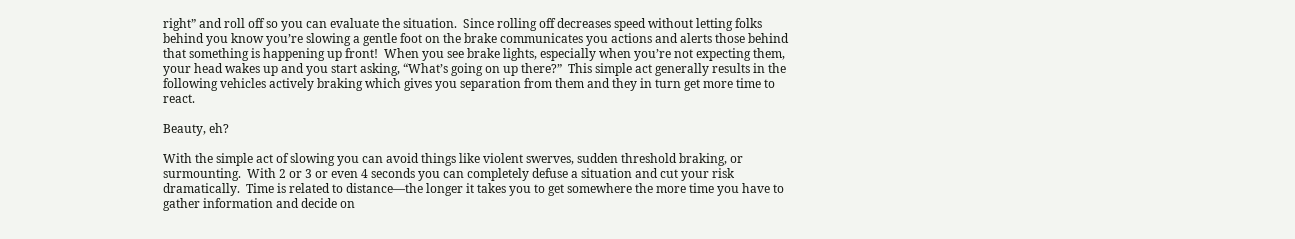right” and roll off so you can evaluate the situation.  Since rolling off decreases speed without letting folks behind you know you’re slowing a gentle foot on the brake communicates you actions and alerts those behind that something is happening up front!  When you see brake lights, especially when you’re not expecting them, your head wakes up and you start asking, “What’s going on up there?”  This simple act generally results in the following vehicles actively braking which gives you separation from them and they in turn get more time to react.

Beauty, eh?

With the simple act of slowing you can avoid things like violent swerves, sudden threshold braking, or surmounting.  With 2 or 3 or even 4 seconds you can completely defuse a situation and cut your risk dramatically.  Time is related to distance—the longer it takes you to get somewhere the more time you have to gather information and decide on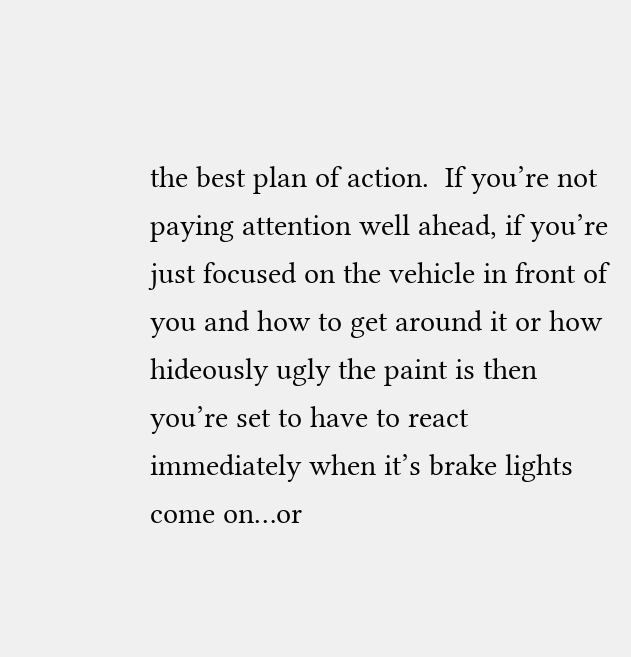the best plan of action.  If you’re not paying attention well ahead, if you’re just focused on the vehicle in front of you and how to get around it or how hideously ugly the paint is then you’re set to have to react immediately when it’s brake lights come on…or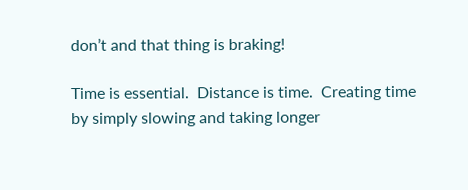don’t and that thing is braking!

Time is essential.  Distance is time.  Creating time by simply slowing and taking longer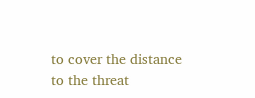to cover the distance to the threat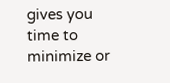gives you time to minimize or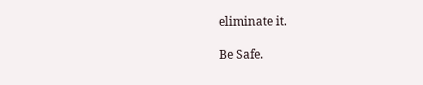eliminate it.

Be Safe.